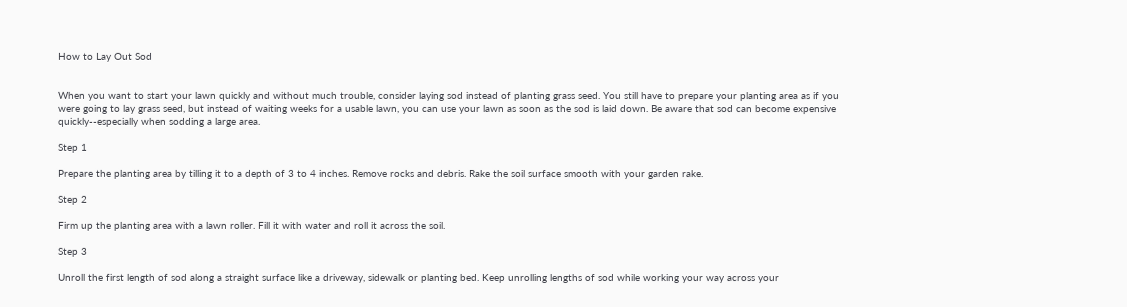How to Lay Out Sod


When you want to start your lawn quickly and without much trouble, consider laying sod instead of planting grass seed. You still have to prepare your planting area as if you were going to lay grass seed, but instead of waiting weeks for a usable lawn, you can use your lawn as soon as the sod is laid down. Be aware that sod can become expensive quickly--especially when sodding a large area.

Step 1

Prepare the planting area by tilling it to a depth of 3 to 4 inches. Remove rocks and debris. Rake the soil surface smooth with your garden rake.

Step 2

Firm up the planting area with a lawn roller. Fill it with water and roll it across the soil.

Step 3

Unroll the first length of sod along a straight surface like a driveway, sidewalk or planting bed. Keep unrolling lengths of sod while working your way across your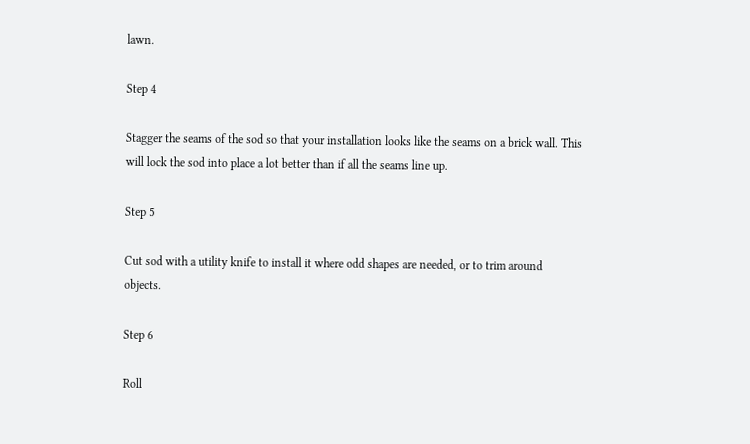lawn.

Step 4

Stagger the seams of the sod so that your installation looks like the seams on a brick wall. This will lock the sod into place a lot better than if all the seams line up.

Step 5

Cut sod with a utility knife to install it where odd shapes are needed, or to trim around objects.

Step 6

Roll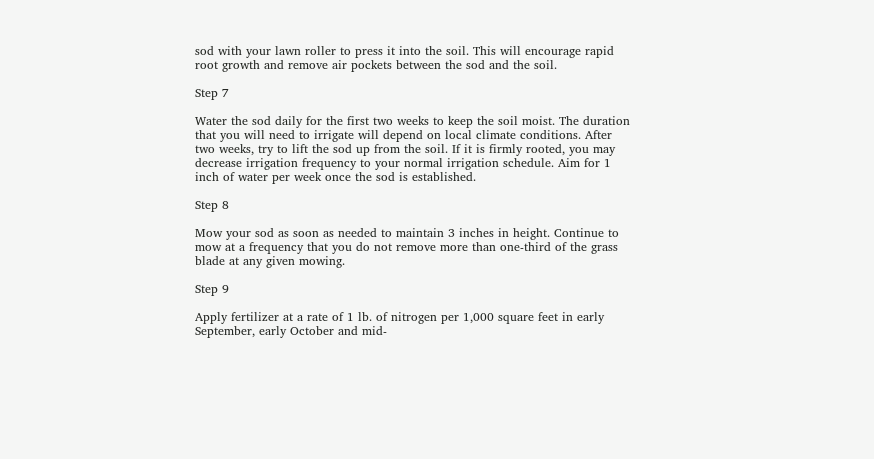sod with your lawn roller to press it into the soil. This will encourage rapid root growth and remove air pockets between the sod and the soil.

Step 7

Water the sod daily for the first two weeks to keep the soil moist. The duration that you will need to irrigate will depend on local climate conditions. After two weeks, try to lift the sod up from the soil. If it is firmly rooted, you may decrease irrigation frequency to your normal irrigation schedule. Aim for 1 inch of water per week once the sod is established.

Step 8

Mow your sod as soon as needed to maintain 3 inches in height. Continue to mow at a frequency that you do not remove more than one-third of the grass blade at any given mowing.

Step 9

Apply fertilizer at a rate of 1 lb. of nitrogen per 1,000 square feet in early September, early October and mid-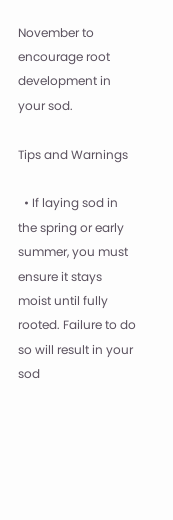November to encourage root development in your sod.

Tips and Warnings

  • If laying sod in the spring or early summer, you must ensure it stays moist until fully rooted. Failure to do so will result in your sod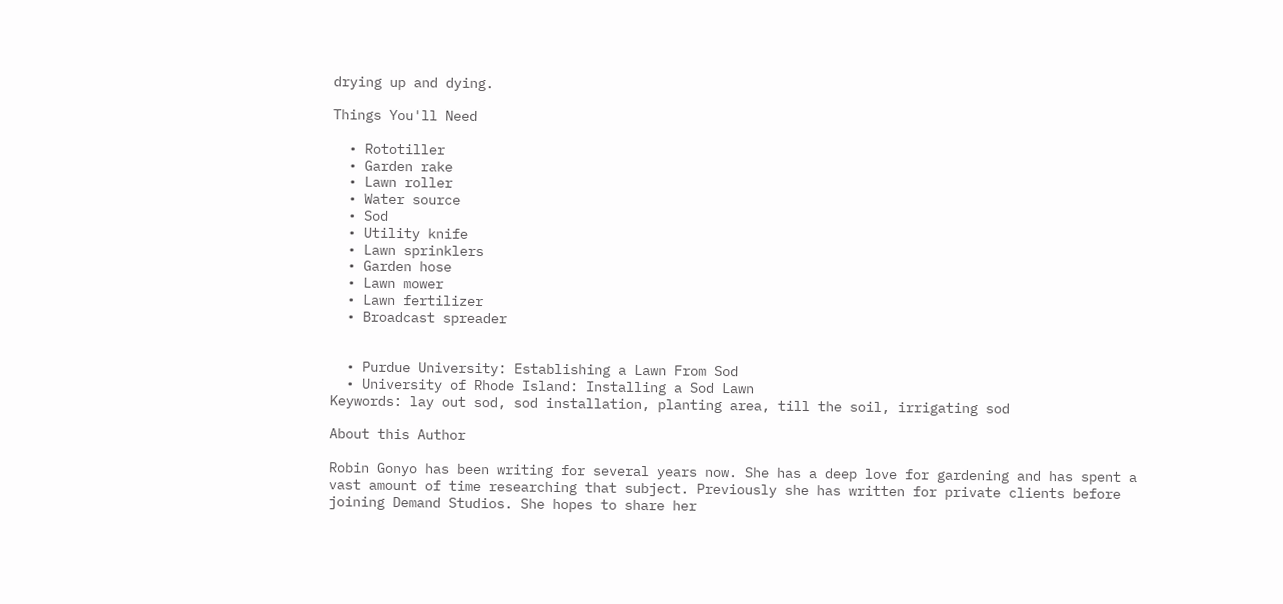drying up and dying.

Things You'll Need

  • Rototiller
  • Garden rake
  • Lawn roller
  • Water source
  • Sod
  • Utility knife
  • Lawn sprinklers
  • Garden hose
  • Lawn mower
  • Lawn fertilizer
  • Broadcast spreader


  • Purdue University: Establishing a Lawn From Sod
  • University of Rhode Island: Installing a Sod Lawn
Keywords: lay out sod, sod installation, planting area, till the soil, irrigating sod

About this Author

Robin Gonyo has been writing for several years now. She has a deep love for gardening and has spent a vast amount of time researching that subject. Previously she has written for private clients before joining Demand Studios. She hopes to share her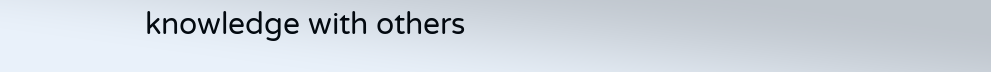knowledge with others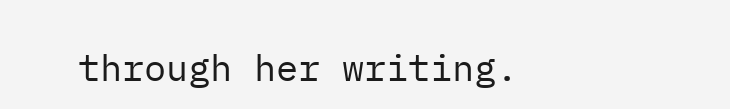through her writing.